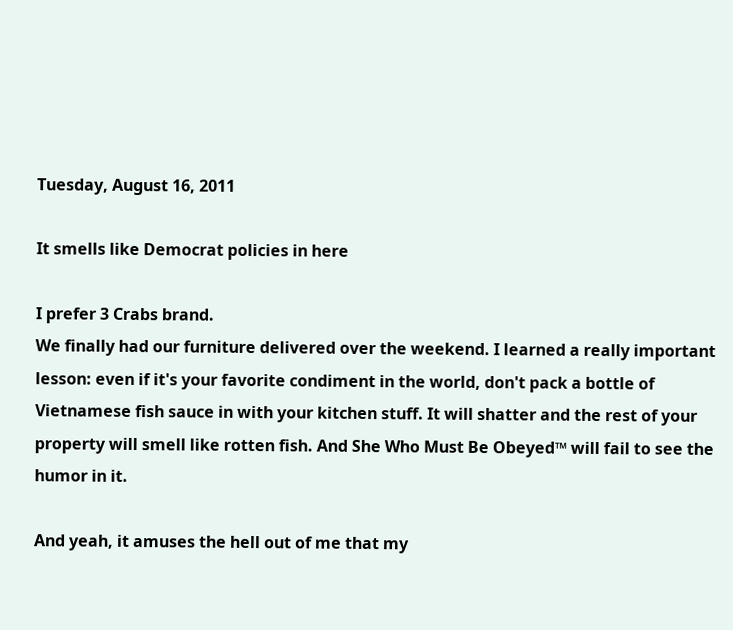Tuesday, August 16, 2011

It smells like Democrat policies in here

I prefer 3 Crabs brand.
We finally had our furniture delivered over the weekend. I learned a really important lesson: even if it's your favorite condiment in the world, don't pack a bottle of Vietnamese fish sauce in with your kitchen stuff. It will shatter and the rest of your property will smell like rotten fish. And She Who Must Be Obeyed™ will fail to see the humor in it.

And yeah, it amuses the hell out of me that my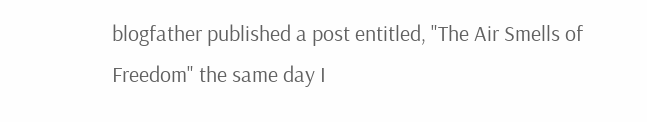blogfather published a post entitled, "The Air Smells of Freedom" the same day I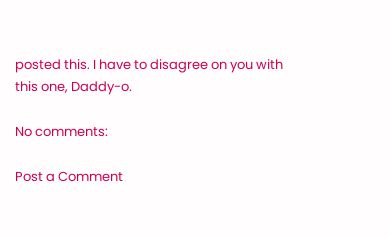posted this. I have to disagree on you with this one, Daddy-o.

No comments:

Post a Comment